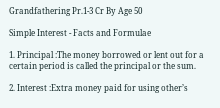Grandfathering Pr.1-3 Cr By Age 50

Simple Interest - Facts and Formulae

1. Principal :The money borrowed or lent out for a certain period is called the principal or the sum.

2. Interest :Extra money paid for using other’s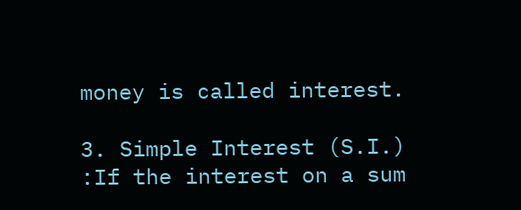money is called interest.

3. Simple Interest (S.I.) :If the interest on a sum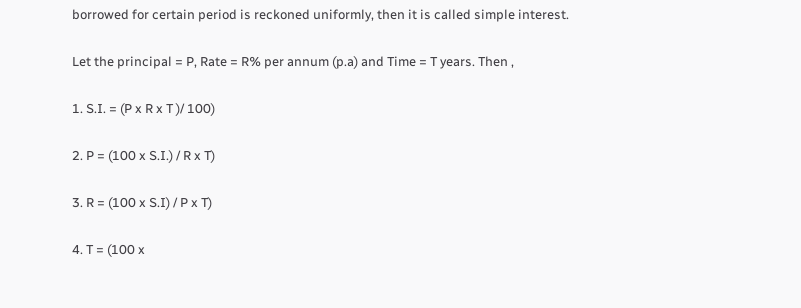borrowed for certain period is reckoned uniformly, then it is called simple interest.

Let the principal = P, Rate = R% per annum (p.a) and Time = T years. Then ,

1. S.I. = (P x R x T )/ 100)

2. P = (100 x S.I.) / R x T)

3. R = (100 x S.I) / P x T)

4. T = (100 x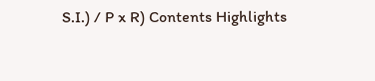S.I.) / P x R) Contents Highlights